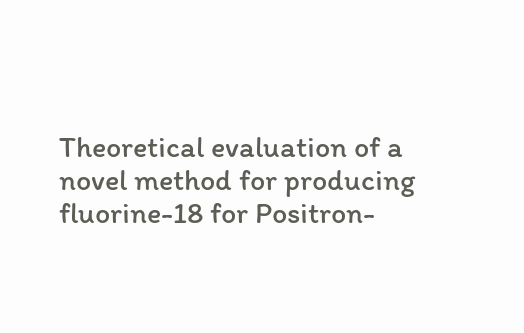Theoretical evaluation of a novel method for producing fluorine-18 for Positron-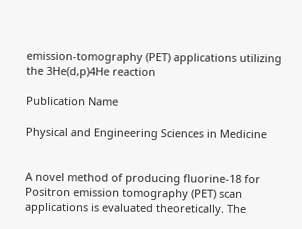emission-tomography (PET) applications utilizing the 3He(d,p)4He reaction

Publication Name

Physical and Engineering Sciences in Medicine


A novel method of producing fluorine-18 for Positron emission tomography (PET) scan applications is evaluated theoretically. The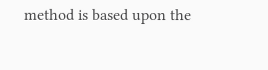method is based upon the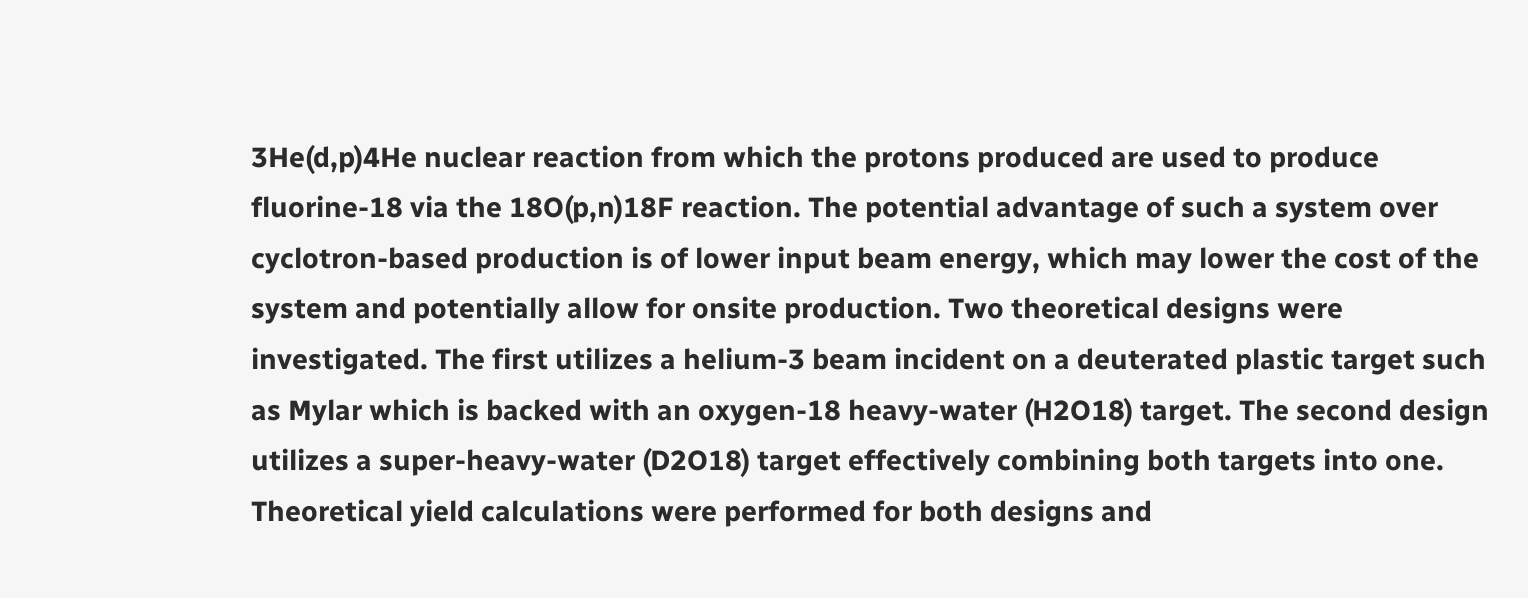3He(d,p)4He nuclear reaction from which the protons produced are used to produce fluorine-18 via the 18O(p,n)18F reaction. The potential advantage of such a system over cyclotron-based production is of lower input beam energy, which may lower the cost of the system and potentially allow for onsite production. Two theoretical designs were investigated. The first utilizes a helium-3 beam incident on a deuterated plastic target such as Mylar which is backed with an oxygen-18 heavy-water (H2O18) target. The second design utilizes a super-heavy-water (D2O18) target effectively combining both targets into one. Theoretical yield calculations were performed for both designs and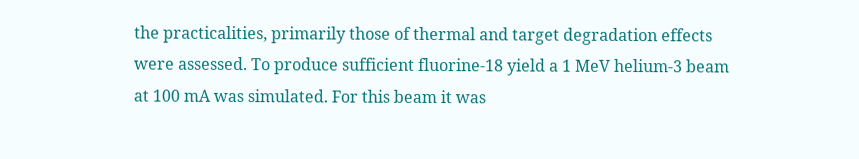the practicalities, primarily those of thermal and target degradation effects were assessed. To produce sufficient fluorine-18 yield a 1 MeV helium-3 beam at 100 mA was simulated. For this beam it was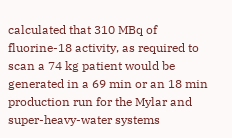calculated that 310 MBq of fluorine-18 activity, as required to scan a 74 kg patient would be generated in a 69 min or an 18 min production run for the Mylar and super-heavy-water systems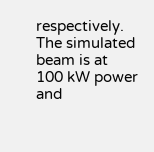respectively. The simulated beam is at 100 kW power and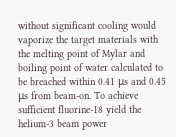without significant cooling would vaporize the target materials with the melting point of Mylar and boiling point of water calculated to be breached within 0.41 μs and 0.45 μs from beam-on. To achieve sufficient fluorine-18 yield the helium-3 beam power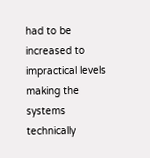had to be increased to impractical levels making the systems technically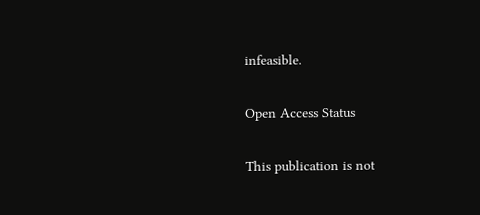infeasible.

Open Access Status

This publication is not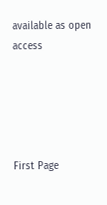available as open access





First Page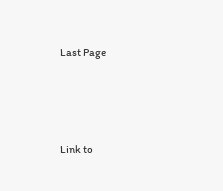Last Page




Link to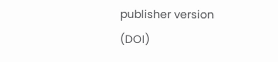publisher version (DOI)